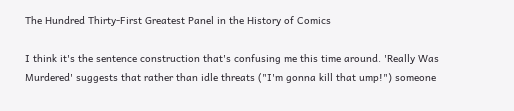The Hundred Thirty-First Greatest Panel in the History of Comics

I think it's the sentence construction that's confusing me this time around. 'Really Was Murdered' suggests that rather than idle threats ("I'm gonna kill that ump!") someone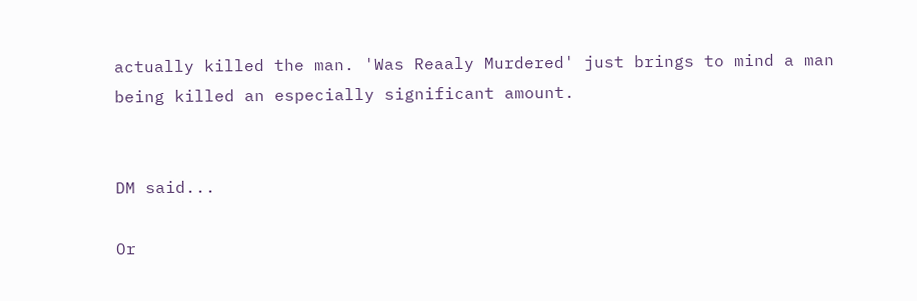actually killed the man. 'Was Reaaly Murdered' just brings to mind a man being killed an especially significant amount.


DM said...

Or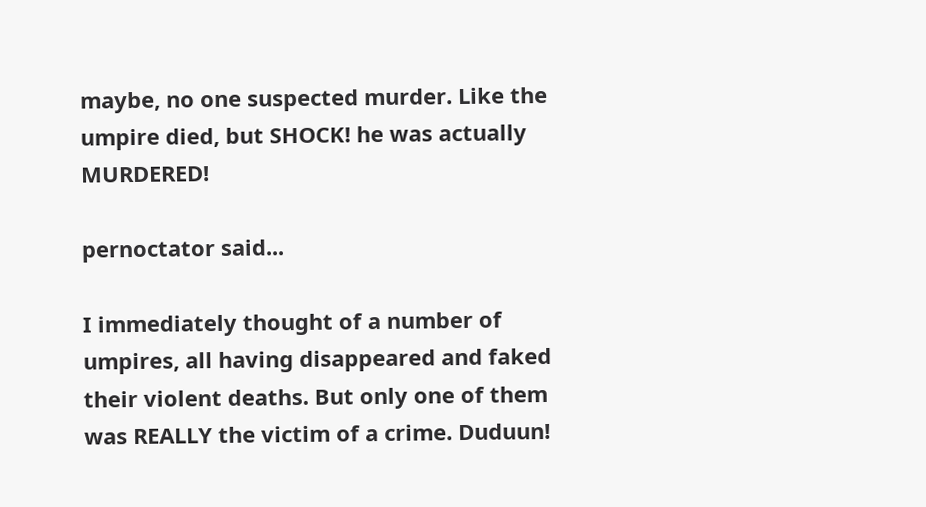maybe, no one suspected murder. Like the umpire died, but SHOCK! he was actually MURDERED!

pernoctator said...

I immediately thought of a number of umpires, all having disappeared and faked their violent deaths. But only one of them was REALLY the victim of a crime. Duduun!